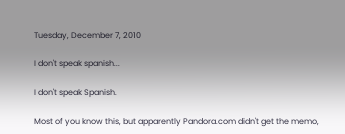Tuesday, December 7, 2010

I don't speak spanish...

I don't speak Spanish.

Most of you know this, but apparently Pandora.com didn't get the memo,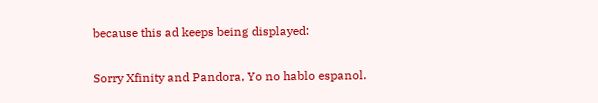because this ad keeps being displayed:

Sorry Xfinity and Pandora, Yo no hablo espanol.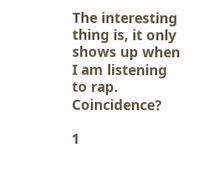The interesting thing is, it only shows up when I am listening to rap. Coincidence?

1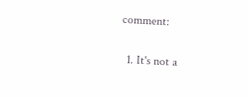comment:

  1. It's not a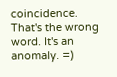coincidence. That's the wrong word. It's an anomaly. =)